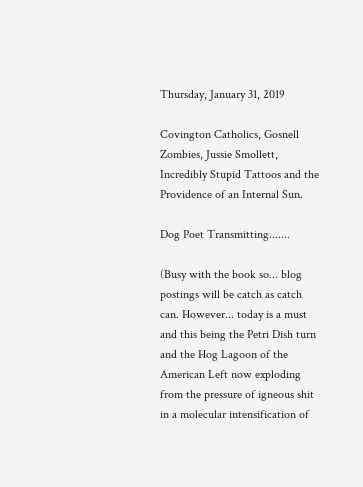Thursday, January 31, 2019

Covington Catholics, Gosnell Zombies, Jussie Smollett, Incredibly Stupid Tattoos and the Providence of an Internal Sun.

Dog Poet Transmitting.......

(Busy with the book so... blog postings will be catch as catch can. However... today is a must and this being the Petri Dish turn and the Hog Lagoon of the American Left now exploding from the pressure of igneous shit in a molecular intensification of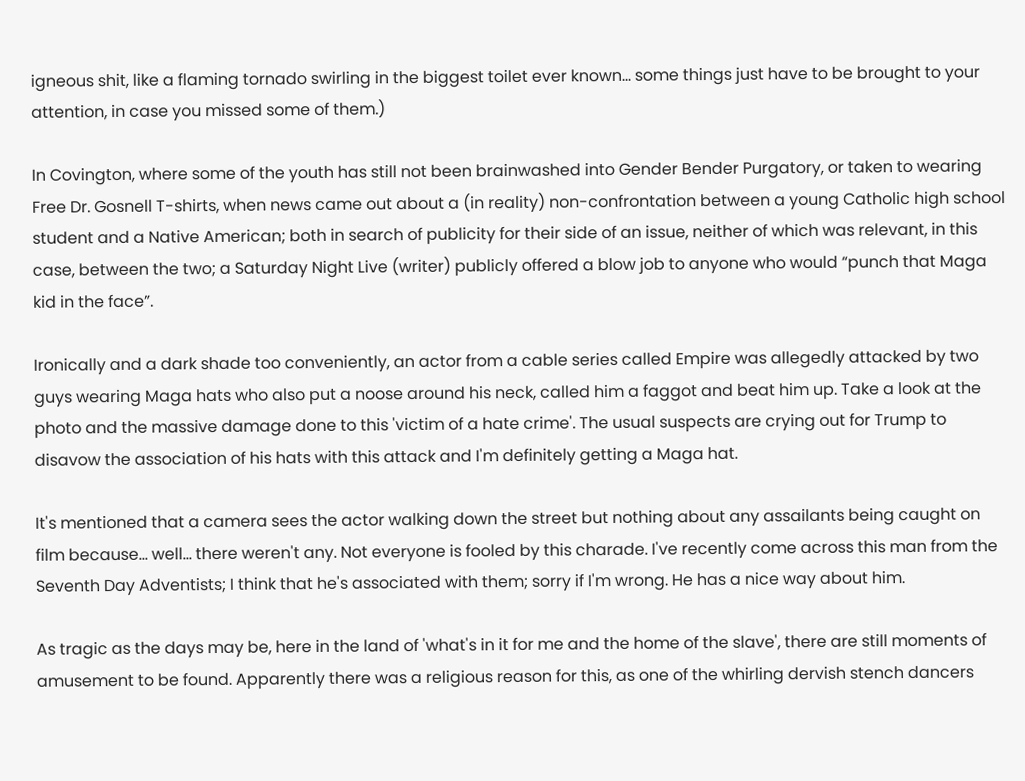igneous shit, like a flaming tornado swirling in the biggest toilet ever known... some things just have to be brought to your attention, in case you missed some of them.)

In Covington, where some of the youth has still not been brainwashed into Gender Bender Purgatory, or taken to wearing Free Dr. Gosnell T-shirts, when news came out about a (in reality) non-confrontation between a young Catholic high school student and a Native American; both in search of publicity for their side of an issue, neither of which was relevant, in this case, between the two; a Saturday Night Live (writer) publicly offered a blow job to anyone who would “punch that Maga kid in the face”.

Ironically and a dark shade too conveniently, an actor from a cable series called Empire was allegedly attacked by two guys wearing Maga hats who also put a noose around his neck, called him a faggot and beat him up. Take a look at the photo and the massive damage done to this 'victim of a hate crime'. The usual suspects are crying out for Trump to disavow the association of his hats with this attack and I'm definitely getting a Maga hat.

It's mentioned that a camera sees the actor walking down the street but nothing about any assailants being caught on film because... well... there weren't any. Not everyone is fooled by this charade. I've recently come across this man from the Seventh Day Adventists; I think that he's associated with them; sorry if I'm wrong. He has a nice way about him.

As tragic as the days may be, here in the land of 'what's in it for me and the home of the slave', there are still moments of amusement to be found. Apparently there was a religious reason for this, as one of the whirling dervish stench dancers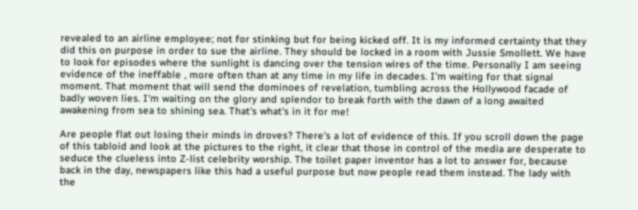revealed to an airline employee; not for stinking but for being kicked off. It is my informed certainty that they did this on purpose in order to sue the airline. They should be locked in a room with Jussie Smollett. We have to look for episodes where the sunlight is dancing over the tension wires of the time. Personally I am seeing evidence of the ineffable , more often than at any time in my life in decades. I'm waiting for that signal moment. That moment that will send the dominoes of revelation, tumbling across the Hollywood facade of badly woven lies. I'm waiting on the glory and splendor to break forth with the dawn of a long awaited awakening from sea to shining sea. That's what's in it for me!

Are people flat out losing their minds in droves? There's a lot of evidence of this. If you scroll down the page of this tabloid and look at the pictures to the right, it clear that those in control of the media are desperate to seduce the clueless into Z-list celebrity worship. The toilet paper inventor has a lot to answer for, because back in the day, newspapers like this had a useful purpose but now people read them instead. The lady with the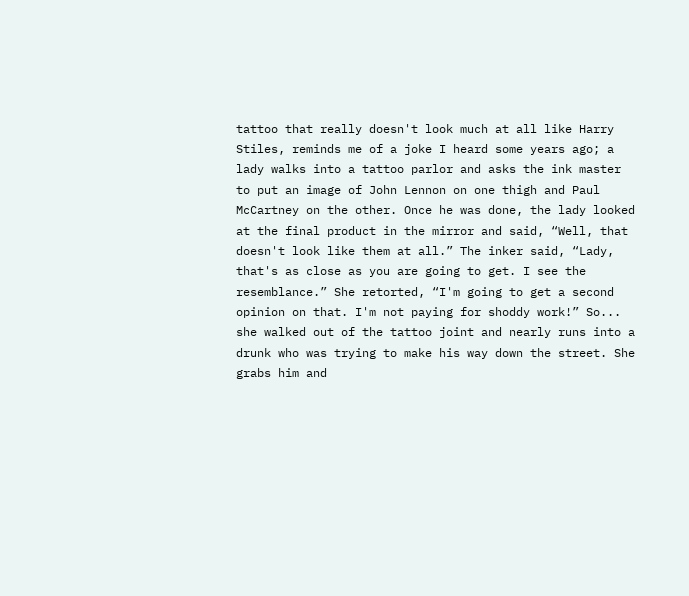tattoo that really doesn't look much at all like Harry Stiles, reminds me of a joke I heard some years ago; a lady walks into a tattoo parlor and asks the ink master to put an image of John Lennon on one thigh and Paul McCartney on the other. Once he was done, the lady looked at the final product in the mirror and said, “Well, that doesn't look like them at all.” The inker said, “Lady, that's as close as you are going to get. I see the resemblance.” She retorted, “I'm going to get a second opinion on that. I'm not paying for shoddy work!” So... she walked out of the tattoo joint and nearly runs into a drunk who was trying to make his way down the street. She grabs him and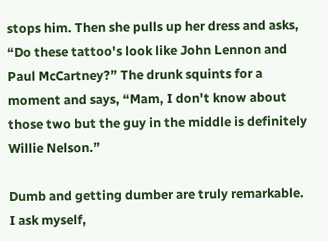stops him. Then she pulls up her dress and asks, “Do these tattoo's look like John Lennon and Paul McCartney?” The drunk squints for a moment and says, “Mam, I don't know about those two but the guy in the middle is definitely Willie Nelson.”

Dumb and getting dumber are truly remarkable. I ask myself,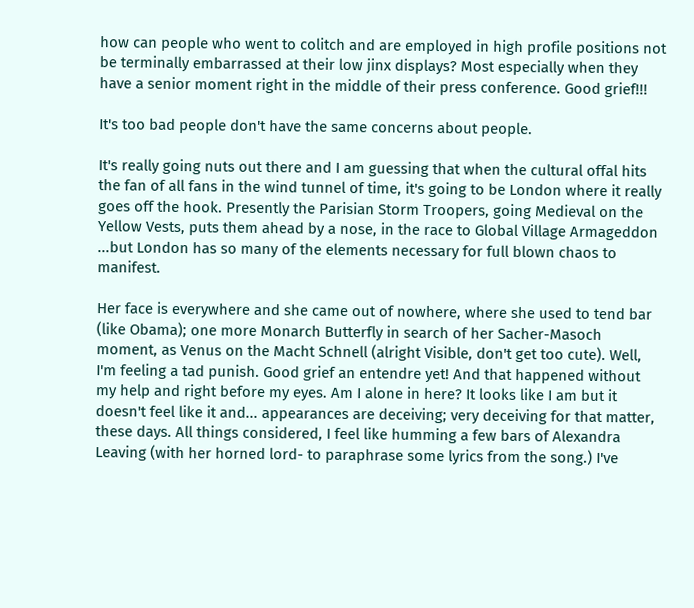how can people who went to colitch and are employed in high profile positions not be terminally embarrassed at their low jinx displays? Most especially when they have a senior moment right in the middle of their press conference. Good grief!!!

It's too bad people don't have the same concerns about people.

It's really going nuts out there and I am guessing that when the cultural offal hits the fan of all fans in the wind tunnel of time, it's going to be London where it really goes off the hook. Presently the Parisian Storm Troopers, going Medieval on the Yellow Vests, puts them ahead by a nose, in the race to Global Village Armageddon ...but London has so many of the elements necessary for full blown chaos to manifest.

Her face is everywhere and she came out of nowhere, where she used to tend bar (like Obama); one more Monarch Butterfly in search of her Sacher-Masoch moment, as Venus on the Macht Schnell (alright Visible, don't get too cute). Well, I'm feeling a tad punish. Good grief an entendre yet! And that happened without my help and right before my eyes. Am I alone in here? It looks like I am but it doesn't feel like it and... appearances are deceiving; very deceiving for that matter, these days. All things considered, I feel like humming a few bars of Alexandra Leaving (with her horned lord- to paraphrase some lyrics from the song.) I've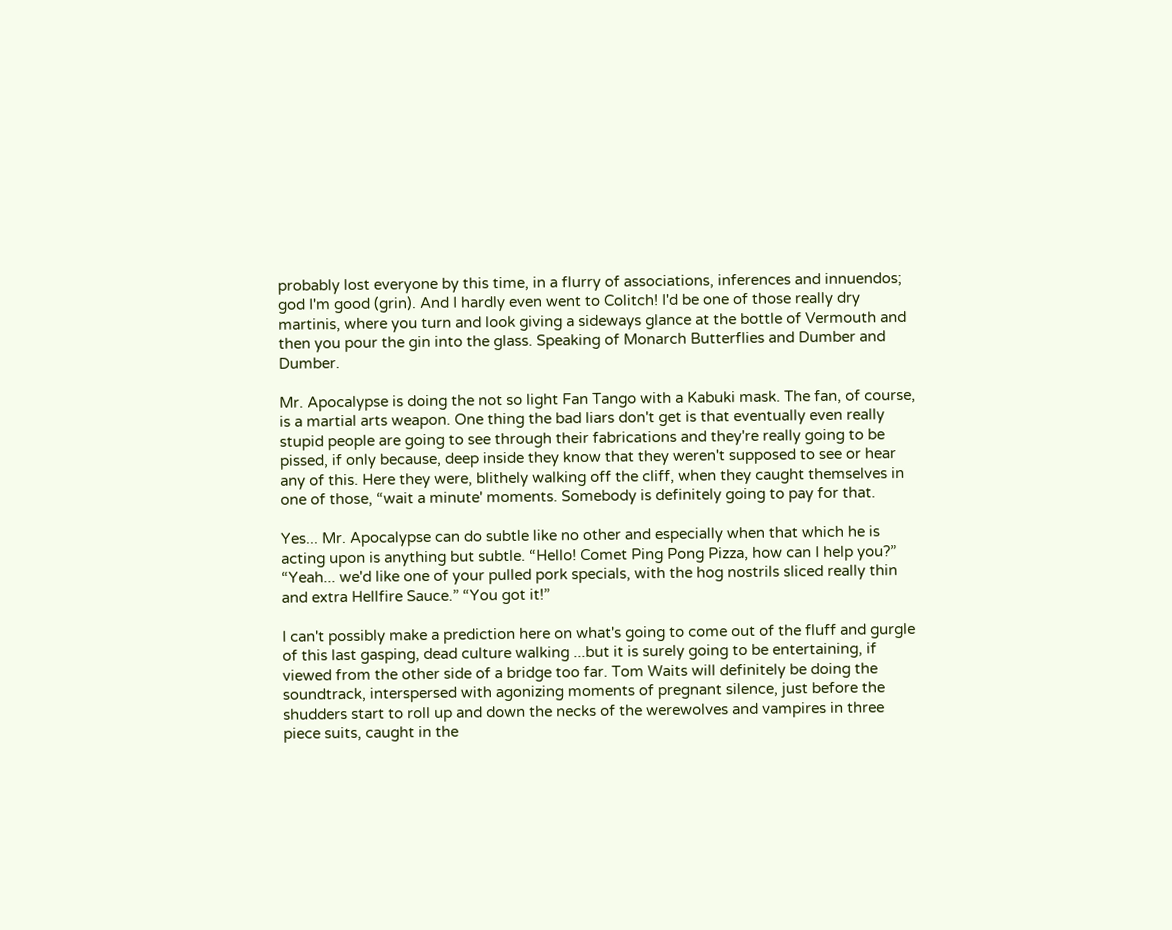probably lost everyone by this time, in a flurry of associations, inferences and innuendos; god I'm good (grin). And I hardly even went to Colitch! I'd be one of those really dry martinis, where you turn and look giving a sideways glance at the bottle of Vermouth and then you pour the gin into the glass. Speaking of Monarch Butterflies and Dumber and Dumber.

Mr. Apocalypse is doing the not so light Fan Tango with a Kabuki mask. The fan, of course, is a martial arts weapon. One thing the bad liars don't get is that eventually even really stupid people are going to see through their fabrications and they're really going to be pissed, if only because, deep inside they know that they weren't supposed to see or hear any of this. Here they were, blithely walking off the cliff, when they caught themselves in one of those, “wait a minute' moments. Somebody is definitely going to pay for that.

Yes... Mr. Apocalypse can do subtle like no other and especially when that which he is acting upon is anything but subtle. “Hello! Comet Ping Pong Pizza, how can I help you?” “Yeah... we'd like one of your pulled pork specials, with the hog nostrils sliced really thin and extra Hellfire Sauce.” “You got it!”

I can't possibly make a prediction here on what's going to come out of the fluff and gurgle of this last gasping, dead culture walking ...but it is surely going to be entertaining, if viewed from the other side of a bridge too far. Tom Waits will definitely be doing the soundtrack, interspersed with agonizing moments of pregnant silence, just before the shudders start to roll up and down the necks of the werewolves and vampires in three piece suits, caught in the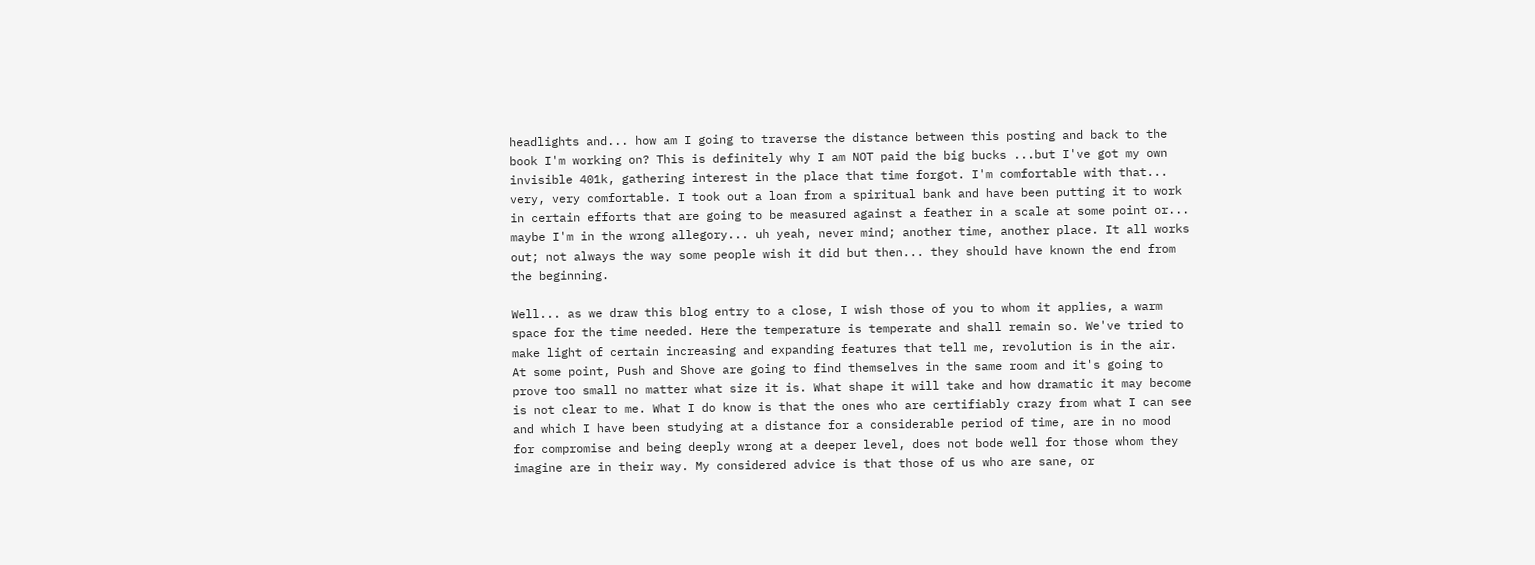headlights and... how am I going to traverse the distance between this posting and back to the book I'm working on? This is definitely why I am NOT paid the big bucks ...but I've got my own invisible 401k, gathering interest in the place that time forgot. I'm comfortable with that... very, very comfortable. I took out a loan from a spiritual bank and have been putting it to work in certain efforts that are going to be measured against a feather in a scale at some point or... maybe I'm in the wrong allegory... uh yeah, never mind; another time, another place. It all works out; not always the way some people wish it did but then... they should have known the end from the beginning.

Well... as we draw this blog entry to a close, I wish those of you to whom it applies, a warm space for the time needed. Here the temperature is temperate and shall remain so. We've tried to make light of certain increasing and expanding features that tell me, revolution is in the air. At some point, Push and Shove are going to find themselves in the same room and it's going to prove too small no matter what size it is. What shape it will take and how dramatic it may become is not clear to me. What I do know is that the ones who are certifiably crazy from what I can see and which I have been studying at a distance for a considerable period of time, are in no mood for compromise and being deeply wrong at a deeper level, does not bode well for those whom they imagine are in their way. My considered advice is that those of us who are sane, or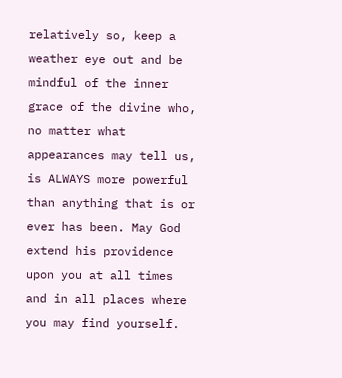relatively so, keep a weather eye out and be mindful of the inner grace of the divine who, no matter what appearances may tell us, is ALWAYS more powerful than anything that is or ever has been. May God extend his providence upon you at all times and in all places where you may find yourself.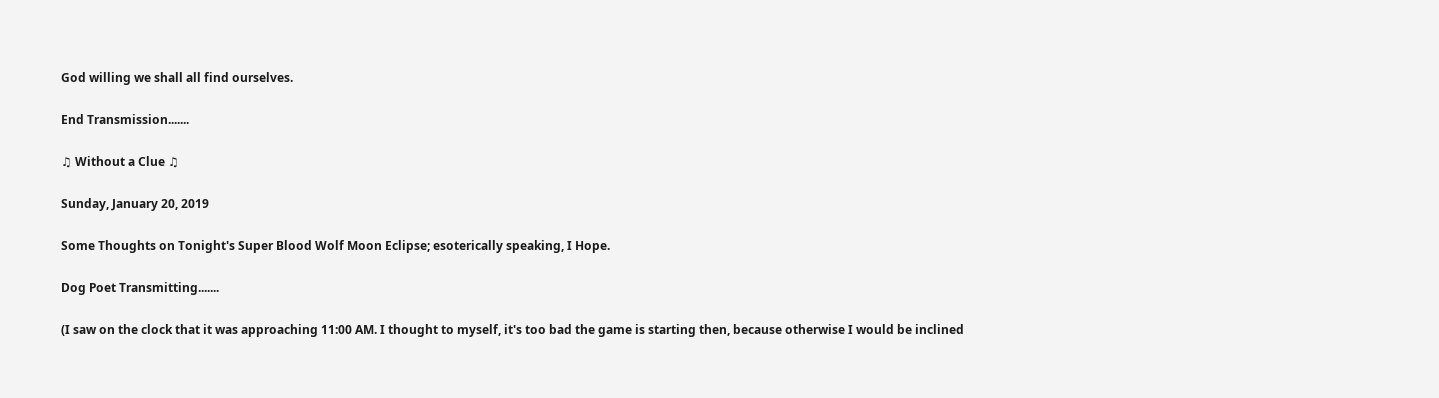God willing we shall all find ourselves.

End Transmission.......

♫ Without a Clue ♫

Sunday, January 20, 2019

Some Thoughts on Tonight's Super Blood Wolf Moon Eclipse; esoterically speaking, I Hope.

Dog Poet Transmitting.......

(I saw on the clock that it was approaching 11:00 AM. I thought to myself, it's too bad the game is starting then, because otherwise I would be inclined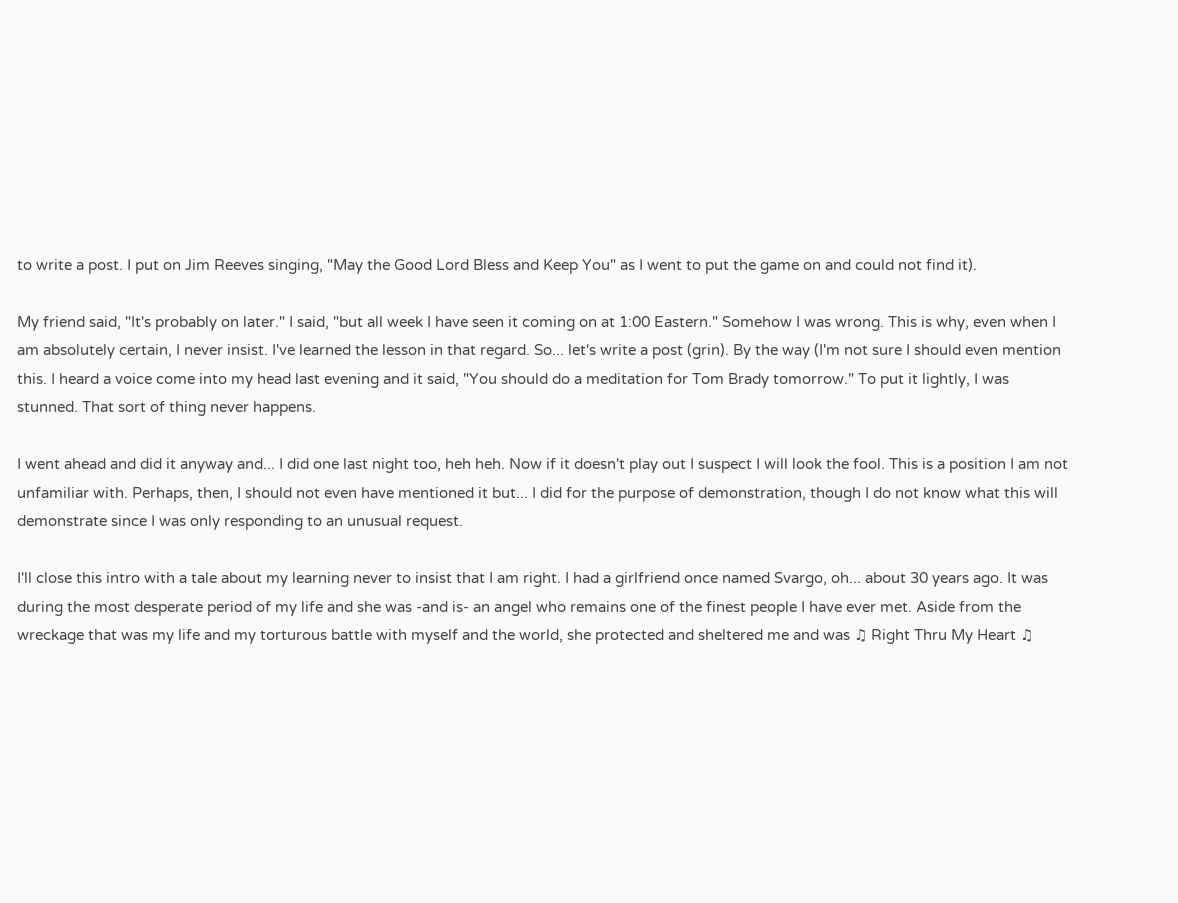to write a post. I put on Jim Reeves singing, "May the Good Lord Bless and Keep You" as I went to put the game on and could not find it).

My friend said, "It's probably on later." I said, "but all week I have seen it coming on at 1:00 Eastern." Somehow I was wrong. This is why, even when I am absolutely certain, I never insist. I've learned the lesson in that regard. So... let's write a post (grin). By the way (I'm not sure I should even mention this. I heard a voice come into my head last evening and it said, "You should do a meditation for Tom Brady tomorrow." To put it lightly, I was stunned. That sort of thing never happens.

I went ahead and did it anyway and... I did one last night too, heh heh. Now if it doesn't play out I suspect I will look the fool. This is a position I am not unfamiliar with. Perhaps, then, I should not even have mentioned it but... I did for the purpose of demonstration, though I do not know what this will demonstrate since I was only responding to an unusual request.

I'll close this intro with a tale about my learning never to insist that I am right. I had a girlfriend once named Svargo, oh... about 30 years ago. It was during the most desperate period of my life and she was -and is- an angel who remains one of the finest people I have ever met. Aside from the wreckage that was my life and my torturous battle with myself and the world, she protected and sheltered me and was ♫ Right Thru My Heart ♫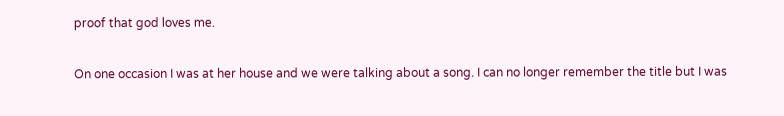proof that god loves me.

On one occasion I was at her house and we were talking about a song. I can no longer remember the title but I was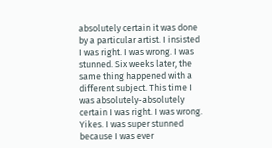absolutely certain it was done by a particular artist. I insisted I was right. I was wrong. I was stunned. Six weeks later, the same thing happened with a different subject. This time I was absolutely-absolutely certain I was right. I was wrong. Yikes. I was super stunned because I was ever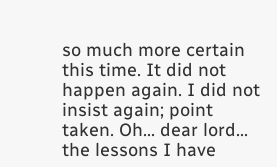so much more certain this time. It did not happen again. I did not insist again; point taken. Oh... dear lord... the lessons I have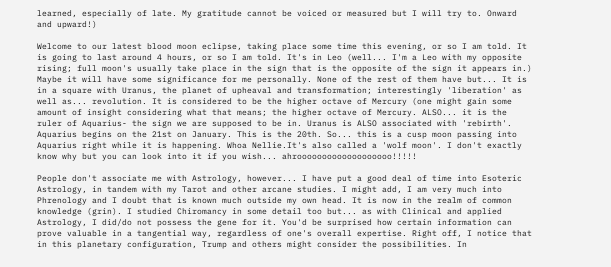learned, especially of late. My gratitude cannot be voiced or measured but I will try to. Onward and upward!)

Welcome to our latest blood moon eclipse, taking place some time this evening, or so I am told. It is going to last around 4 hours, or so I am told. It's in Leo (well... I'm a Leo with my opposite rising; full moon's usually take place in the sign that is the opposite of the sign it appears in.) Maybe it will have some significance for me personally. None of the rest of them have but... It is in a square with Uranus, the planet of upheaval and transformation; interestingly 'liberation' as well as... revolution. It is considered to be the higher octave of Mercury (one might gain some amount of insight considering what that means; the higher octave of Mercury. ALSO... it is the ruler of Aquarius- the sign we are supposed to be in. Uranus is ALSO associated with 'rebirth'. Aquarius begins on the 21st on January. This is the 20th. So... this is a cusp moon passing into Aquarius right while it is happening. Whoa Nellie.It's also called a 'wolf moon'. I don't exactly know why but you can look into it if you wish... ahrooooooooooooooooooo!!!!!

People don't associate me with Astrology, however... I have put a good deal of time into Esoteric Astrology, in tandem with my Tarot and other arcane studies. I might add, I am very much into Phrenology and I doubt that is known much outside my own head. It is now in the realm of common knowledge (grin). I studied Chiromancy in some detail too but... as with Clinical and applied Astrology, I did/do not possess the gene for it. You'd be surprised how certain information can prove valuable in a tangential way, regardless of one's overall expertise. Right off, I notice that in this planetary configuration, Trump and others might consider the possibilities. In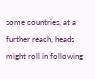some countries, at a further reach, heads might roll in following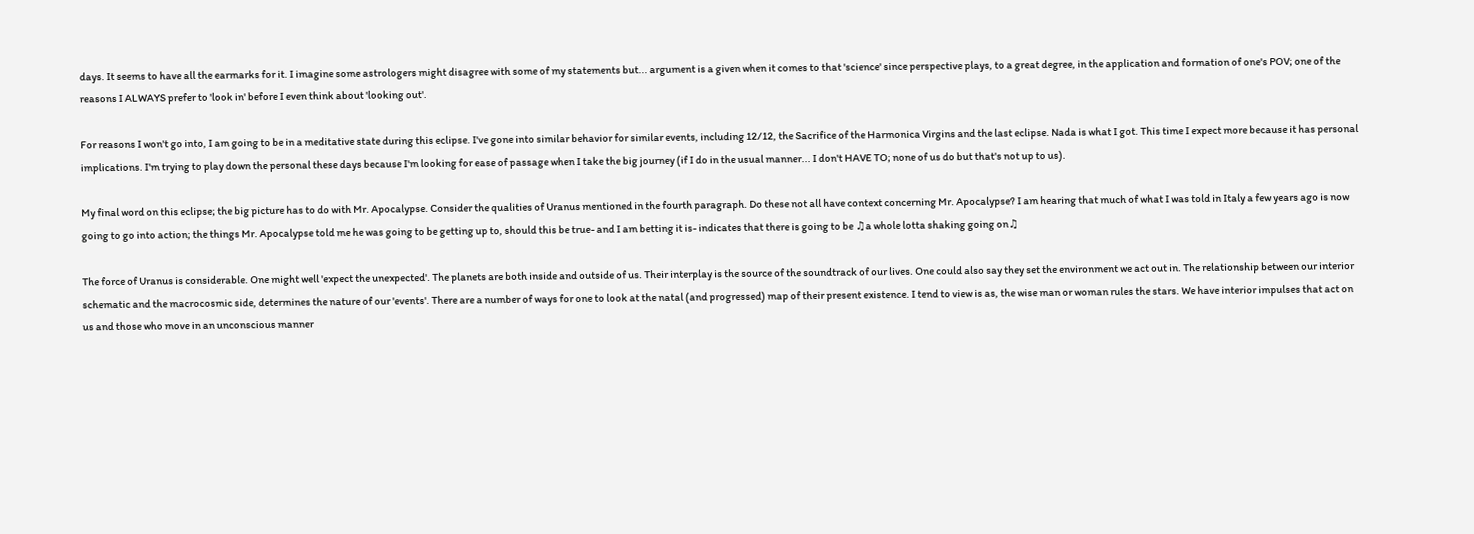days. It seems to have all the earmarks for it. I imagine some astrologers might disagree with some of my statements but... argument is a given when it comes to that 'science' since perspective plays, to a great degree, in the application and formation of one's POV; one of the reasons I ALWAYS prefer to 'look in' before I even think about 'looking out'.

For reasons I won't go into, I am going to be in a meditative state during this eclipse. I've gone into similar behavior for similar events, including 12/12, the Sacrifice of the Harmonica Virgins and the last eclipse. Nada is what I got. This time I expect more because it has personal implications. I'm trying to play down the personal these days because I'm looking for ease of passage when I take the big journey (if I do in the usual manner... I don't HAVE TO; none of us do but that's not up to us).

My final word on this eclipse; the big picture has to do with Mr. Apocalypse. Consider the qualities of Uranus mentioned in the fourth paragraph. Do these not all have context concerning Mr. Apocalypse? I am hearing that much of what I was told in Italy a few years ago is now going to go into action; the things Mr. Apocalypse told me he was going to be getting up to, should this be true- and I am betting it is- indicates that there is going to be ♫a whole lotta shaking going on♫

The force of Uranus is considerable. One might well 'expect the unexpected'. The planets are both inside and outside of us. Their interplay is the source of the soundtrack of our lives. One could also say they set the environment we act out in. The relationship between our interior schematic and the macrocosmic side, determines the nature of our 'events'. There are a number of ways for one to look at the natal (and progressed) map of their present existence. I tend to view is as, the wise man or woman rules the stars. We have interior impulses that act on us and those who move in an unconscious manner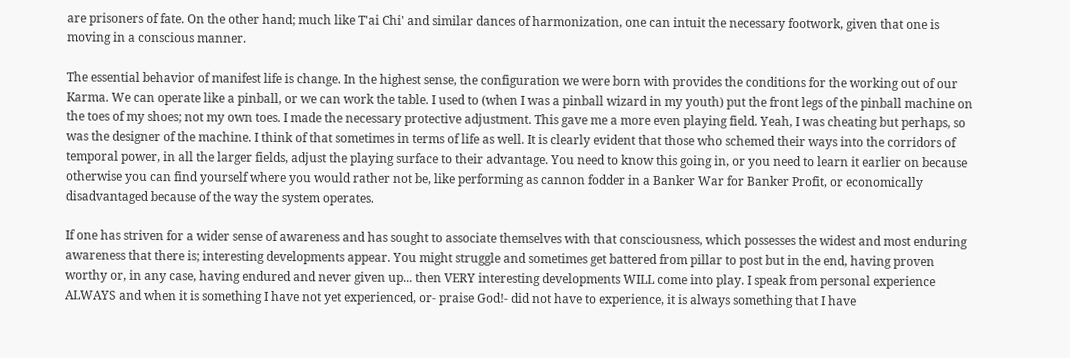are prisoners of fate. On the other hand; much like T'ai Chi' and similar dances of harmonization, one can intuit the necessary footwork, given that one is moving in a conscious manner.

The essential behavior of manifest life is change. In the highest sense, the configuration we were born with provides the conditions for the working out of our Karma. We can operate like a pinball, or we can work the table. I used to (when I was a pinball wizard in my youth) put the front legs of the pinball machine on the toes of my shoes; not my own toes. I made the necessary protective adjustment. This gave me a more even playing field. Yeah, I was cheating but perhaps, so was the designer of the machine. I think of that sometimes in terms of life as well. It is clearly evident that those who schemed their ways into the corridors of temporal power, in all the larger fields, adjust the playing surface to their advantage. You need to know this going in, or you need to learn it earlier on because otherwise you can find yourself where you would rather not be, like performing as cannon fodder in a Banker War for Banker Profit, or economically disadvantaged because of the way the system operates.

If one has striven for a wider sense of awareness and has sought to associate themselves with that consciousness, which possesses the widest and most enduring awareness that there is; interesting developments appear. You might struggle and sometimes get battered from pillar to post but in the end, having proven worthy or, in any case, having endured and never given up... then VERY interesting developments WILL come into play. I speak from personal experience ALWAYS and when it is something I have not yet experienced, or- praise God!- did not have to experience, it is always something that I have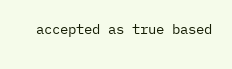accepted as true based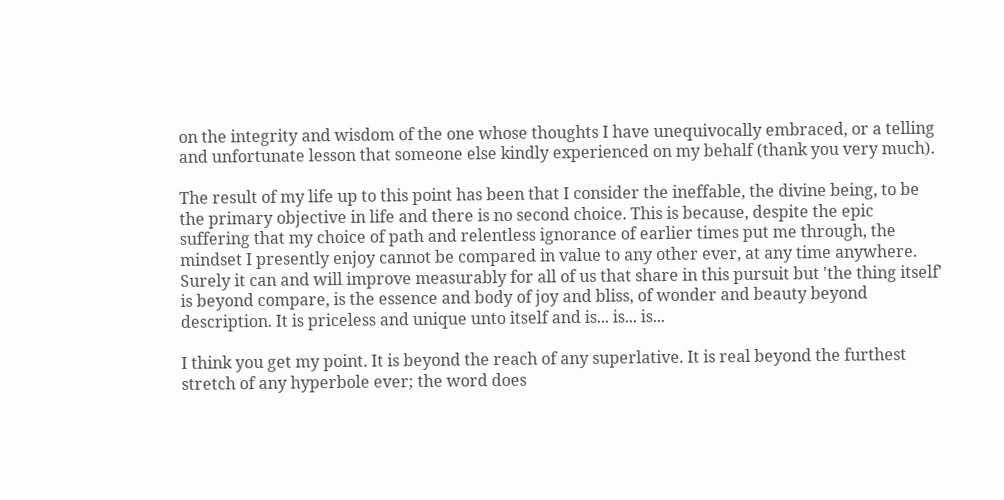on the integrity and wisdom of the one whose thoughts I have unequivocally embraced, or a telling and unfortunate lesson that someone else kindly experienced on my behalf (thank you very much).

The result of my life up to this point has been that I consider the ineffable, the divine being, to be the primary objective in life and there is no second choice. This is because, despite the epic suffering that my choice of path and relentless ignorance of earlier times put me through, the mindset I presently enjoy cannot be compared in value to any other ever, at any time anywhere. Surely it can and will improve measurably for all of us that share in this pursuit but 'the thing itself' is beyond compare, is the essence and body of joy and bliss, of wonder and beauty beyond description. It is priceless and unique unto itself and is... is... is...

I think you get my point. It is beyond the reach of any superlative. It is real beyond the furthest stretch of any hyperbole ever; the word does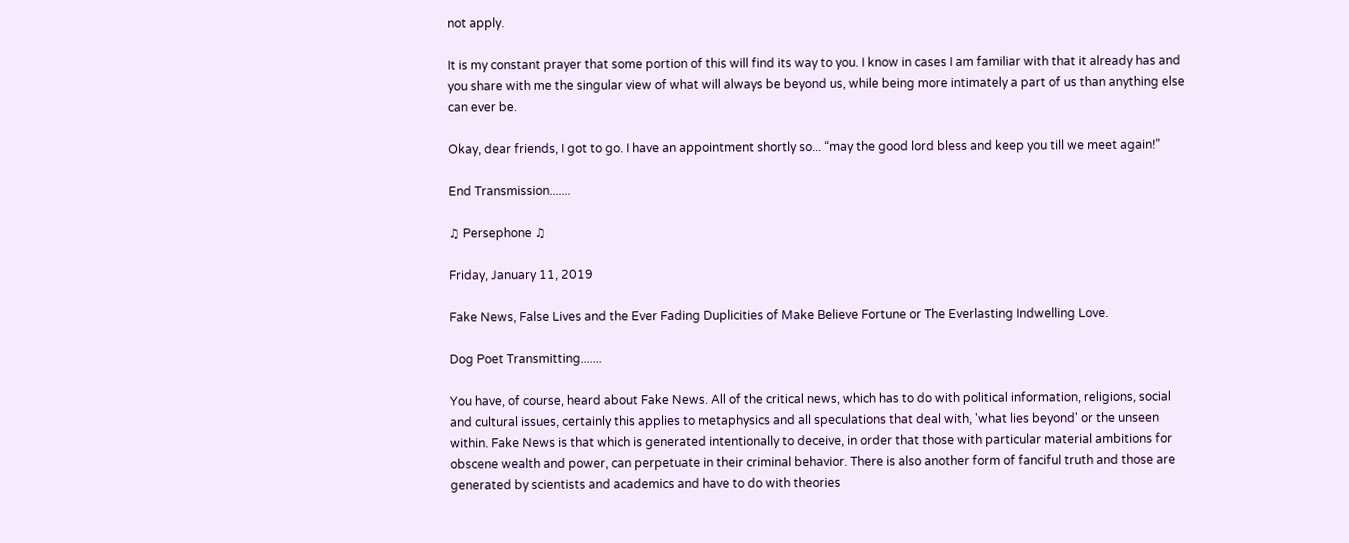not apply.

It is my constant prayer that some portion of this will find its way to you. I know in cases I am familiar with that it already has and you share with me the singular view of what will always be beyond us, while being more intimately a part of us than anything else can ever be.

Okay, dear friends, I got to go. I have an appointment shortly so... “may the good lord bless and keep you till we meet again!”

End Transmission.......

♫ Persephone ♫

Friday, January 11, 2019

Fake News, False Lives and the Ever Fading Duplicities of Make Believe Fortune or The Everlasting Indwelling Love.

Dog Poet Transmitting.......

You have, of course, heard about Fake News. All of the critical news, which has to do with political information, religions, social and cultural issues, certainly this applies to metaphysics and all speculations that deal with, 'what lies beyond' or the unseen within. Fake News is that which is generated intentionally to deceive, in order that those with particular material ambitions for obscene wealth and power, can perpetuate in their criminal behavior. There is also another form of fanciful truth and those are generated by scientists and academics and have to do with theories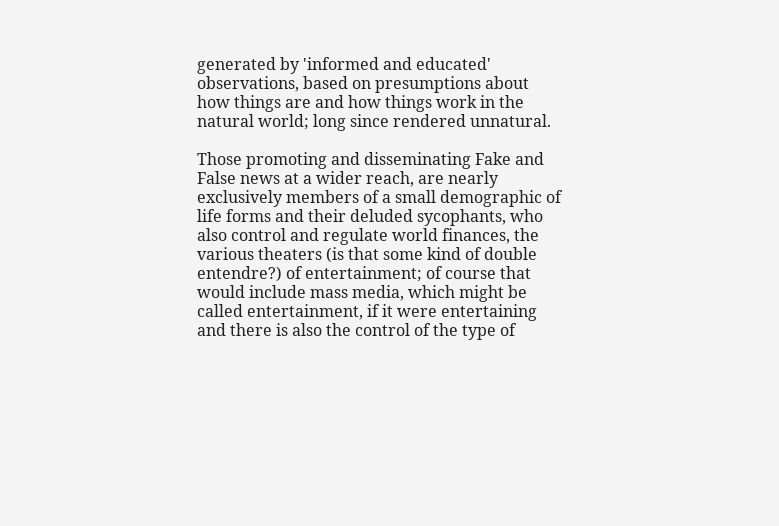generated by 'informed and educated' observations, based on presumptions about how things are and how things work in the natural world; long since rendered unnatural.

Those promoting and disseminating Fake and False news at a wider reach, are nearly exclusively members of a small demographic of life forms and their deluded sycophants, who also control and regulate world finances, the various theaters (is that some kind of double entendre?) of entertainment; of course that would include mass media, which might be called entertainment, if it were entertaining and there is also the control of the type of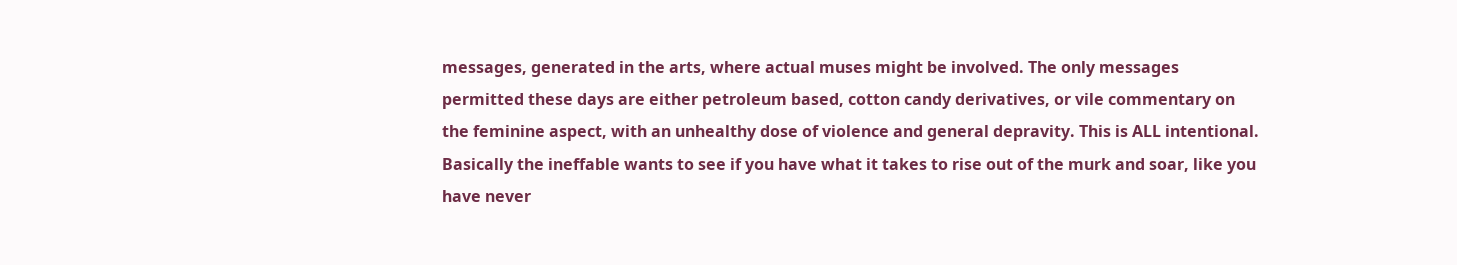messages, generated in the arts, where actual muses might be involved. The only messages permitted these days are either petroleum based, cotton candy derivatives, or vile commentary on the feminine aspect, with an unhealthy dose of violence and general depravity. This is ALL intentional. Basically the ineffable wants to see if you have what it takes to rise out of the murk and soar, like you have never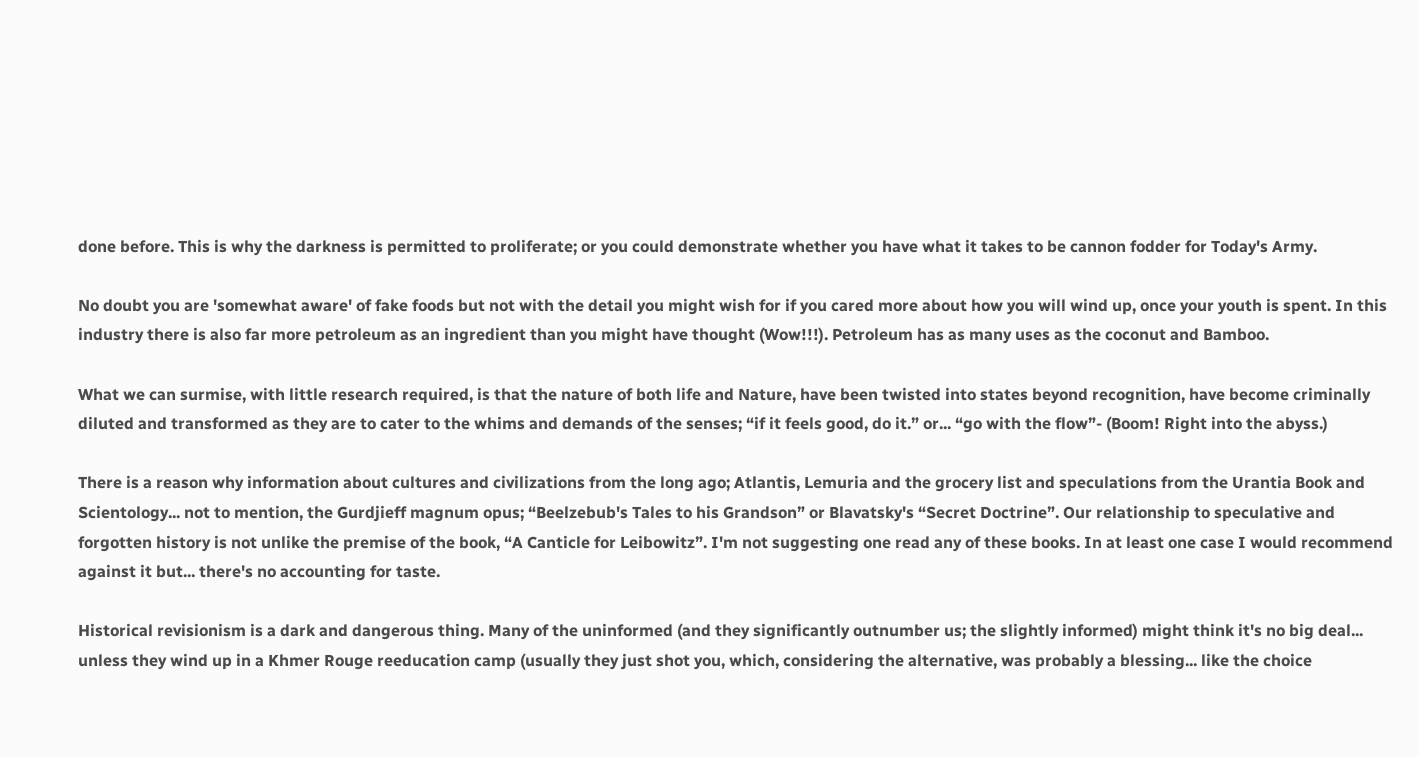done before. This is why the darkness is permitted to proliferate; or you could demonstrate whether you have what it takes to be cannon fodder for Today's Army.

No doubt you are 'somewhat aware' of fake foods but not with the detail you might wish for if you cared more about how you will wind up, once your youth is spent. In this industry there is also far more petroleum as an ingredient than you might have thought (Wow!!!). Petroleum has as many uses as the coconut and Bamboo.

What we can surmise, with little research required, is that the nature of both life and Nature, have been twisted into states beyond recognition, have become criminally diluted and transformed as they are to cater to the whims and demands of the senses; “if it feels good, do it.” or... “go with the flow”- (Boom! Right into the abyss.)

There is a reason why information about cultures and civilizations from the long ago; Atlantis, Lemuria and the grocery list and speculations from the Urantia Book and Scientology... not to mention, the Gurdjieff magnum opus; “Beelzebub's Tales to his Grandson” or Blavatsky's “Secret Doctrine”. Our relationship to speculative and forgotten history is not unlike the premise of the book, “A Canticle for Leibowitz”. I'm not suggesting one read any of these books. In at least one case I would recommend against it but... there's no accounting for taste.

Historical revisionism is a dark and dangerous thing. Many of the uninformed (and they significantly outnumber us; the slightly informed) might think it's no big deal... unless they wind up in a Khmer Rouge reeducation camp (usually they just shot you, which, considering the alternative, was probably a blessing... like the choice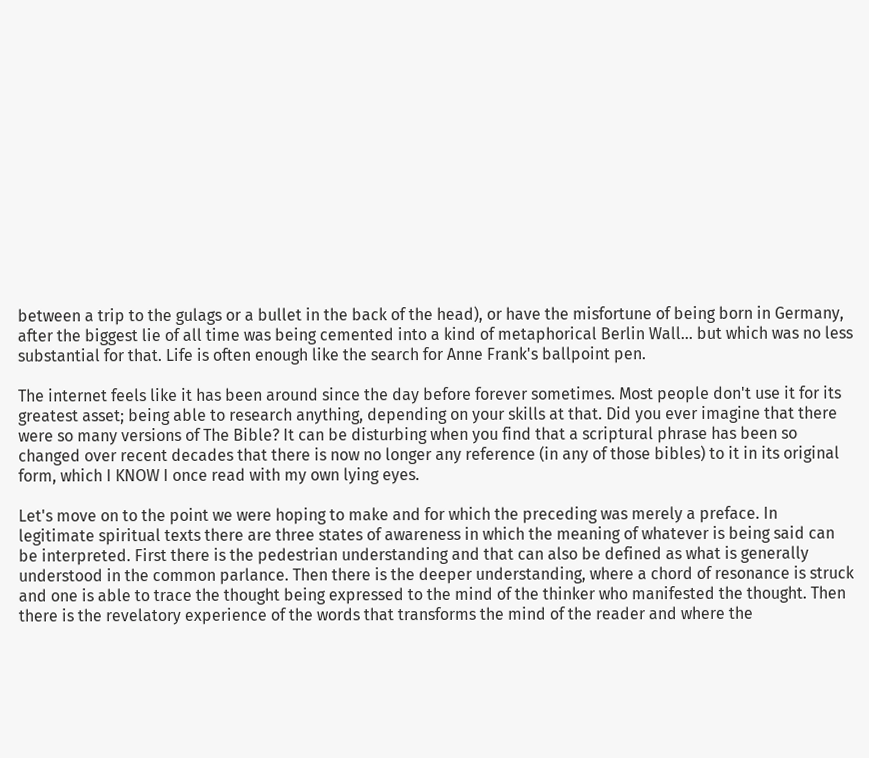between a trip to the gulags or a bullet in the back of the head), or have the misfortune of being born in Germany, after the biggest lie of all time was being cemented into a kind of metaphorical Berlin Wall... but which was no less substantial for that. Life is often enough like the search for Anne Frank's ballpoint pen.

The internet feels like it has been around since the day before forever sometimes. Most people don't use it for its greatest asset; being able to research anything, depending on your skills at that. Did you ever imagine that there were so many versions of The Bible? It can be disturbing when you find that a scriptural phrase has been so changed over recent decades that there is now no longer any reference (in any of those bibles) to it in its original form, which I KNOW I once read with my own lying eyes.

Let's move on to the point we were hoping to make and for which the preceding was merely a preface. In legitimate spiritual texts there are three states of awareness in which the meaning of whatever is being said can be interpreted. First there is the pedestrian understanding and that can also be defined as what is generally understood in the common parlance. Then there is the deeper understanding, where a chord of resonance is struck and one is able to trace the thought being expressed to the mind of the thinker who manifested the thought. Then there is the revelatory experience of the words that transforms the mind of the reader and where the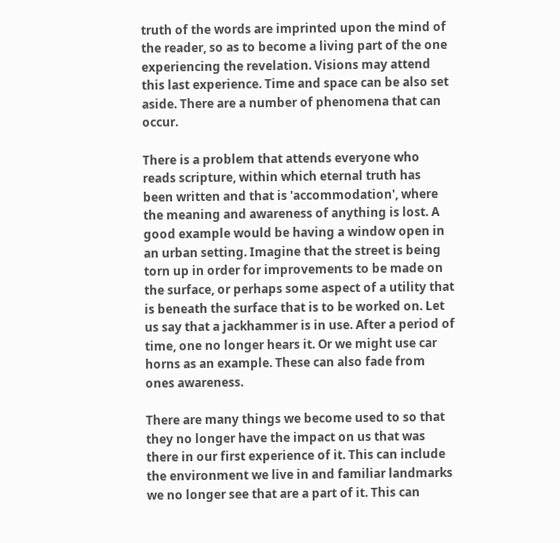truth of the words are imprinted upon the mind of the reader, so as to become a living part of the one experiencing the revelation. Visions may attend this last experience. Time and space can be also set aside. There are a number of phenomena that can occur.

There is a problem that attends everyone who reads scripture, within which eternal truth has been written and that is 'accommodation', where the meaning and awareness of anything is lost. A good example would be having a window open in an urban setting. Imagine that the street is being torn up in order for improvements to be made on the surface, or perhaps some aspect of a utility that is beneath the surface that is to be worked on. Let us say that a jackhammer is in use. After a period of time, one no longer hears it. Or we might use car horns as an example. These can also fade from ones awareness.

There are many things we become used to so that they no longer have the impact on us that was there in our first experience of it. This can include the environment we live in and familiar landmarks we no longer see that are a part of it. This can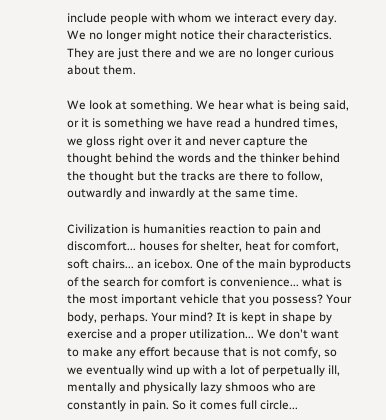include people with whom we interact every day. We no longer might notice their characteristics. They are just there and we are no longer curious about them.

We look at something. We hear what is being said, or it is something we have read a hundred times, we gloss right over it and never capture the thought behind the words and the thinker behind the thought but the tracks are there to follow, outwardly and inwardly at the same time.

Civilization is humanities reaction to pain and discomfort... houses for shelter, heat for comfort, soft chairs... an icebox. One of the main byproducts of the search for comfort is convenience... what is the most important vehicle that you possess? Your body, perhaps. Your mind? It is kept in shape by exercise and a proper utilization... We don't want to make any effort because that is not comfy, so we eventually wind up with a lot of perpetually ill, mentally and physically lazy shmoos who are constantly in pain. So it comes full circle...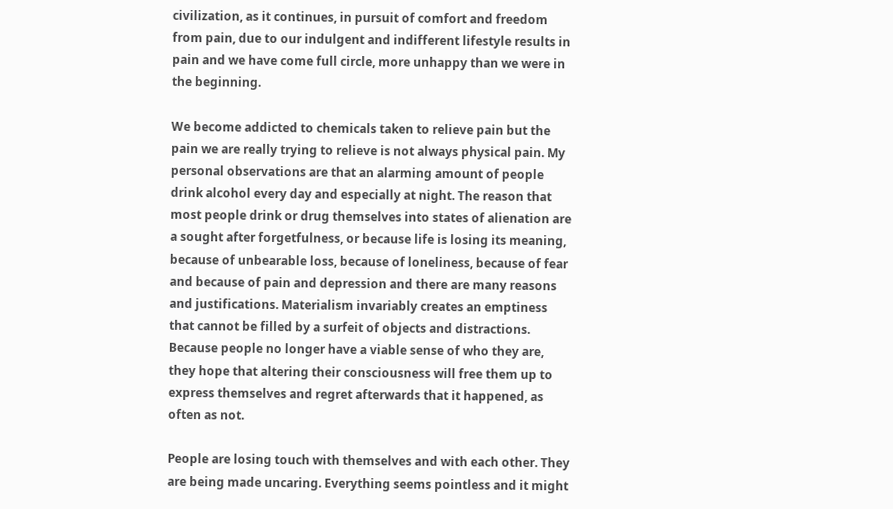civilization, as it continues, in pursuit of comfort and freedom from pain, due to our indulgent and indifferent lifestyle results in pain and we have come full circle, more unhappy than we were in the beginning.

We become addicted to chemicals taken to relieve pain but the pain we are really trying to relieve is not always physical pain. My personal observations are that an alarming amount of people drink alcohol every day and especially at night. The reason that most people drink or drug themselves into states of alienation are a sought after forgetfulness, or because life is losing its meaning, because of unbearable loss, because of loneliness, because of fear and because of pain and depression and there are many reasons and justifications. Materialism invariably creates an emptiness that cannot be filled by a surfeit of objects and distractions. Because people no longer have a viable sense of who they are, they hope that altering their consciousness will free them up to express themselves and regret afterwards that it happened, as often as not.

People are losing touch with themselves and with each other. They are being made uncaring. Everything seems pointless and it might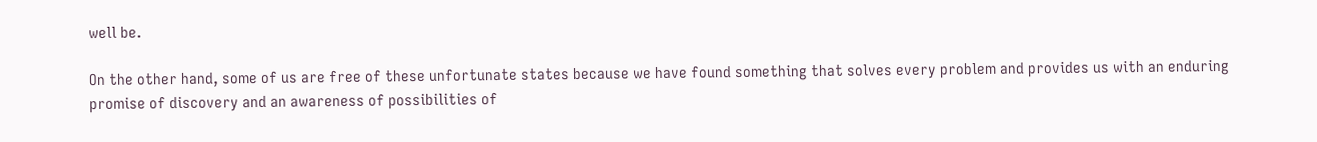well be.

On the other hand, some of us are free of these unfortunate states because we have found something that solves every problem and provides us with an enduring promise of discovery and an awareness of possibilities of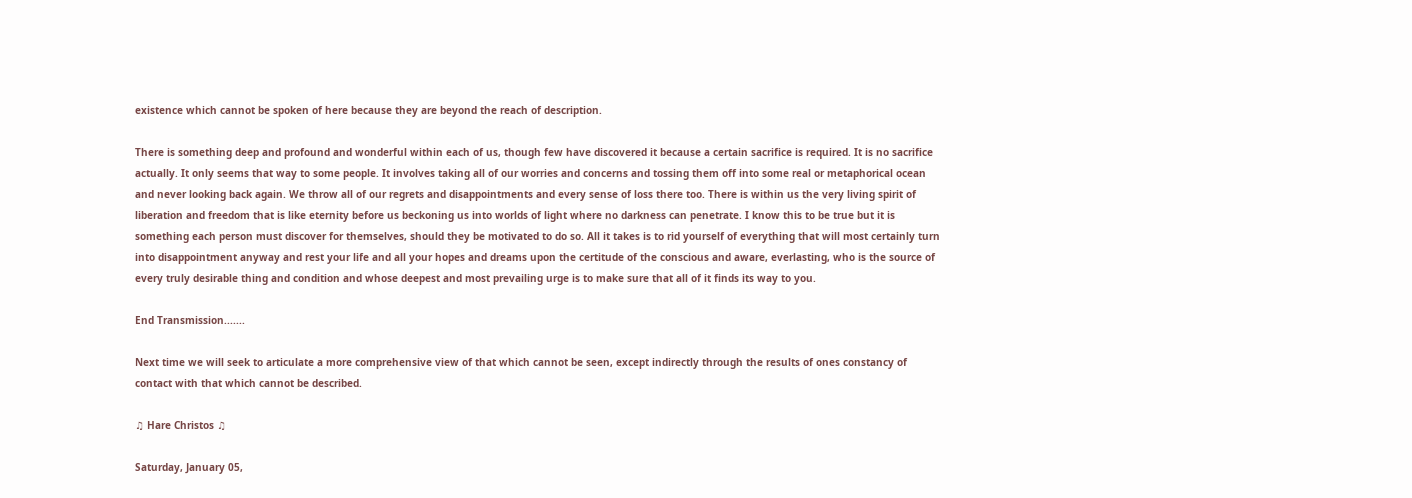existence which cannot be spoken of here because they are beyond the reach of description.

There is something deep and profound and wonderful within each of us, though few have discovered it because a certain sacrifice is required. It is no sacrifice actually. It only seems that way to some people. It involves taking all of our worries and concerns and tossing them off into some real or metaphorical ocean and never looking back again. We throw all of our regrets and disappointments and every sense of loss there too. There is within us the very living spirit of liberation and freedom that is like eternity before us beckoning us into worlds of light where no darkness can penetrate. I know this to be true but it is something each person must discover for themselves, should they be motivated to do so. All it takes is to rid yourself of everything that will most certainly turn into disappointment anyway and rest your life and all your hopes and dreams upon the certitude of the conscious and aware, everlasting, who is the source of every truly desirable thing and condition and whose deepest and most prevailing urge is to make sure that all of it finds its way to you.

End Transmission.......

Next time we will seek to articulate a more comprehensive view of that which cannot be seen, except indirectly through the results of ones constancy of contact with that which cannot be described.

♫ Hare Christos ♫

Saturday, January 05,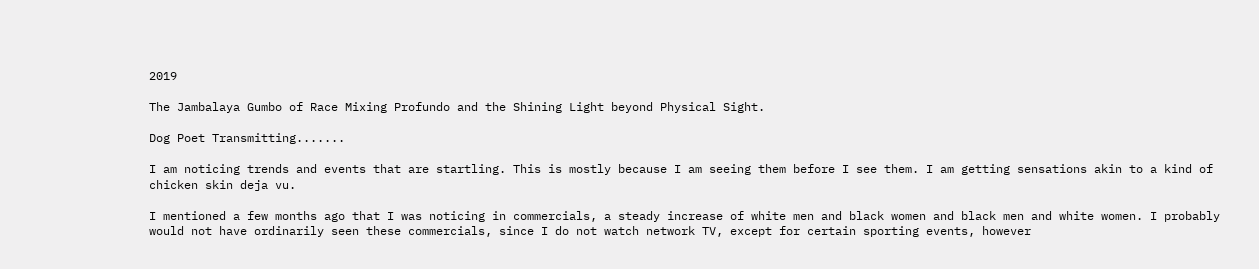2019

The Jambalaya Gumbo of Race Mixing Profundo and the Shining Light beyond Physical Sight.

Dog Poet Transmitting.......

I am noticing trends and events that are startling. This is mostly because I am seeing them before I see them. I am getting sensations akin to a kind of chicken skin deja vu.

I mentioned a few months ago that I was noticing in commercials, a steady increase of white men and black women and black men and white women. I probably would not have ordinarily seen these commercials, since I do not watch network TV, except for certain sporting events, however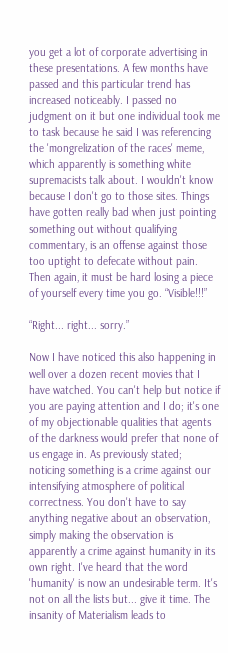you get a lot of corporate advertising in these presentations. A few months have passed and this particular trend has increased noticeably. I passed no judgment on it but one individual took me to task because he said I was referencing the 'mongrelization of the races' meme, which apparently is something white supremacists talk about. I wouldn't know because I don't go to those sites. Things have gotten really bad when just pointing something out without qualifying commentary, is an offense against those too uptight to defecate without pain. Then again, it must be hard losing a piece of yourself every time you go. “Visible!!!”

“Right... right... sorry.”

Now I have noticed this also happening in well over a dozen recent movies that I have watched. You can't help but notice if you are paying attention and I do; it's one of my objectionable qualities that agents of the darkness would prefer that none of us engage in. As previously stated; noticing something is a crime against our intensifying atmosphere of political correctness. You don't have to say anything negative about an observation, simply making the observation is apparently a crime against humanity in its own right. I've heard that the word 'humanity' is now an undesirable term. It's not on all the lists but... give it time. The insanity of Materialism leads to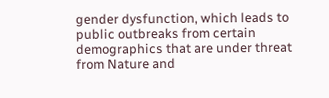gender dysfunction, which leads to public outbreaks from certain demographics that are under threat from Nature and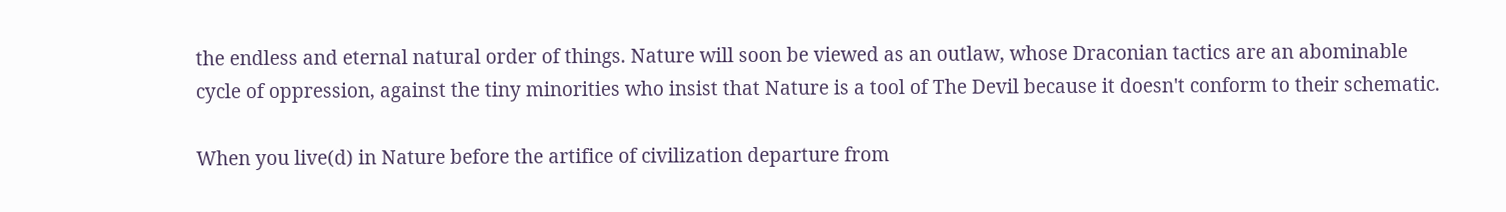the endless and eternal natural order of things. Nature will soon be viewed as an outlaw, whose Draconian tactics are an abominable cycle of oppression, against the tiny minorities who insist that Nature is a tool of The Devil because it doesn't conform to their schematic.

When you live(d) in Nature before the artifice of civilization departure from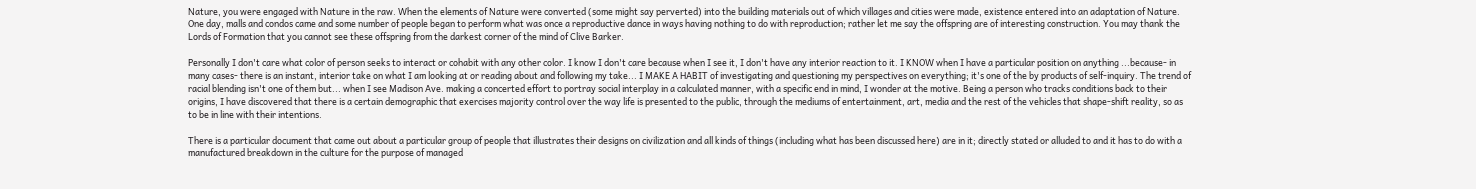Nature, you were engaged with Nature in the raw. When the elements of Nature were converted (some might say perverted) into the building materials out of which villages and cities were made, existence entered into an adaptation of Nature. One day, malls and condos came and some number of people began to perform what was once a reproductive dance in ways having nothing to do with reproduction; rather let me say the offspring are of interesting construction. You may thank the Lords of Formation that you cannot see these offspring from the darkest corner of the mind of Clive Barker.

Personally I don't care what color of person seeks to interact or cohabit with any other color. I know I don't care because when I see it, I don't have any interior reaction to it. I KNOW when I have a particular position on anything ...because- in many cases- there is an instant, interior take on what I am looking at or reading about and following my take... I MAKE A HABIT of investigating and questioning my perspectives on everything; it's one of the by products of self-inquiry. The trend of racial blending isn't one of them but... when I see Madison Ave. making a concerted effort to portray social interplay in a calculated manner, with a specific end in mind, I wonder at the motive. Being a person who tracks conditions back to their origins, I have discovered that there is a certain demographic that exercises majority control over the way life is presented to the public, through the mediums of entertainment, art, media and the rest of the vehicles that shape-shift reality, so as to be in line with their intentions.

There is a particular document that came out about a particular group of people that illustrates their designs on civilization and all kinds of things (including what has been discussed here) are in it; directly stated or alluded to and it has to do with a manufactured breakdown in the culture for the purpose of managed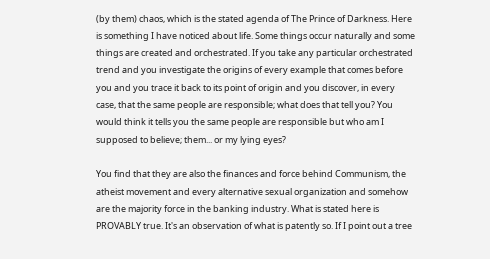(by them) chaos, which is the stated agenda of The Prince of Darkness. Here is something I have noticed about life. Some things occur naturally and some things are created and orchestrated. If you take any particular orchestrated trend and you investigate the origins of every example that comes before you and you trace it back to its point of origin and you discover, in every case, that the same people are responsible; what does that tell you? You would think it tells you the same people are responsible but who am I supposed to believe; them... or my lying eyes?

You find that they are also the finances and force behind Communism, the atheist movement and every alternative sexual organization and somehow are the majority force in the banking industry. What is stated here is PROVABLY true. It's an observation of what is patently so. If I point out a tree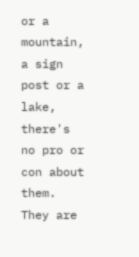or a mountain, a sign post or a lake, there's no pro or con about them. They are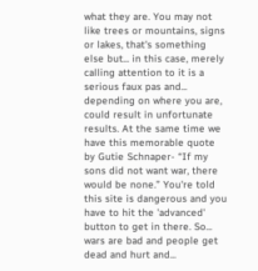what they are. You may not like trees or mountains, signs or lakes, that's something else but... in this case, merely calling attention to it is a serious faux pas and... depending on where you are, could result in unfortunate results. At the same time we have this memorable quote by Gutie Schnaper- “If my sons did not want war, there would be none.” You're told this site is dangerous and you have to hit the 'advanced' button to get in there. So... wars are bad and people get dead and hurt and...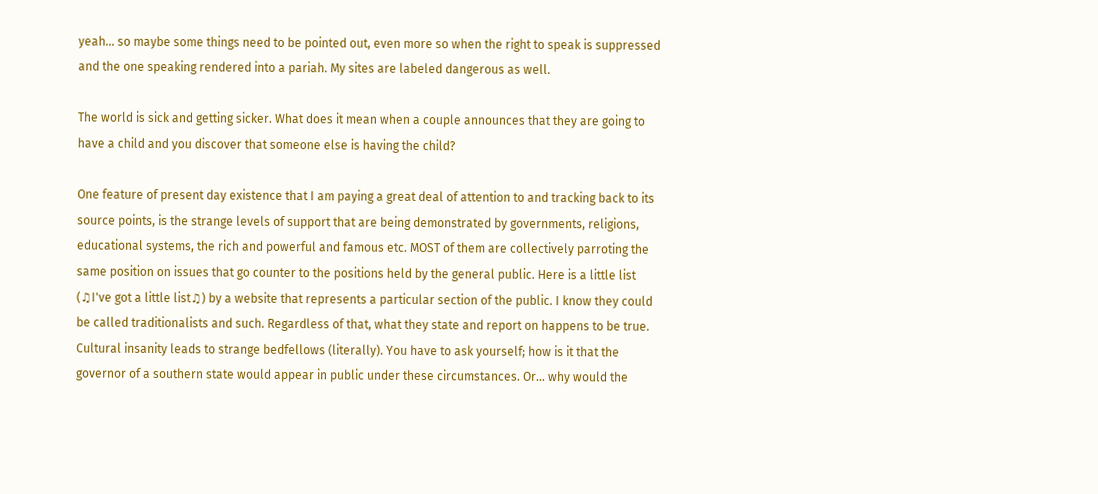yeah... so maybe some things need to be pointed out, even more so when the right to speak is suppressed and the one speaking rendered into a pariah. My sites are labeled dangerous as well.

The world is sick and getting sicker. What does it mean when a couple announces that they are going to have a child and you discover that someone else is having the child?

One feature of present day existence that I am paying a great deal of attention to and tracking back to its source points, is the strange levels of support that are being demonstrated by governments, religions, educational systems, the rich and powerful and famous etc. MOST of them are collectively parroting the same position on issues that go counter to the positions held by the general public. Here is a little list (♫I've got a little list♫) by a website that represents a particular section of the public. I know they could be called traditionalists and such. Regardless of that, what they state and report on happens to be true. Cultural insanity leads to strange bedfellows (literally). You have to ask yourself; how is it that the governor of a southern state would appear in public under these circumstances. Or... why would the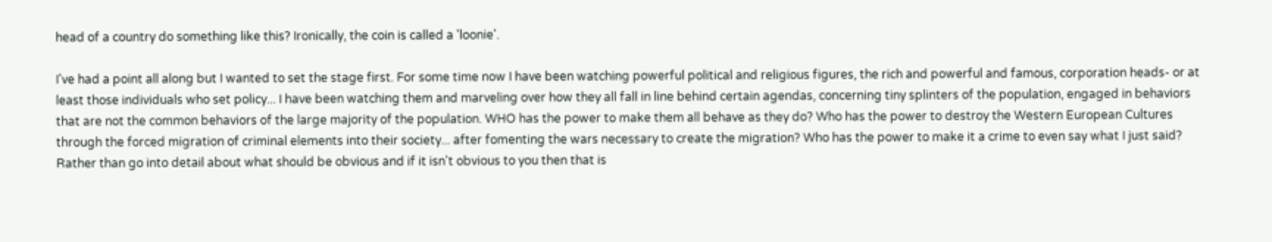head of a country do something like this? Ironically, the coin is called a 'loonie'.

I've had a point all along but I wanted to set the stage first. For some time now I have been watching powerful political and religious figures, the rich and powerful and famous, corporation heads- or at least those individuals who set policy... I have been watching them and marveling over how they all fall in line behind certain agendas, concerning tiny splinters of the population, engaged in behaviors that are not the common behaviors of the large majority of the population. WHO has the power to make them all behave as they do? Who has the power to destroy the Western European Cultures through the forced migration of criminal elements into their society... after fomenting the wars necessary to create the migration? Who has the power to make it a crime to even say what I just said? Rather than go into detail about what should be obvious and if it isn't obvious to you then that is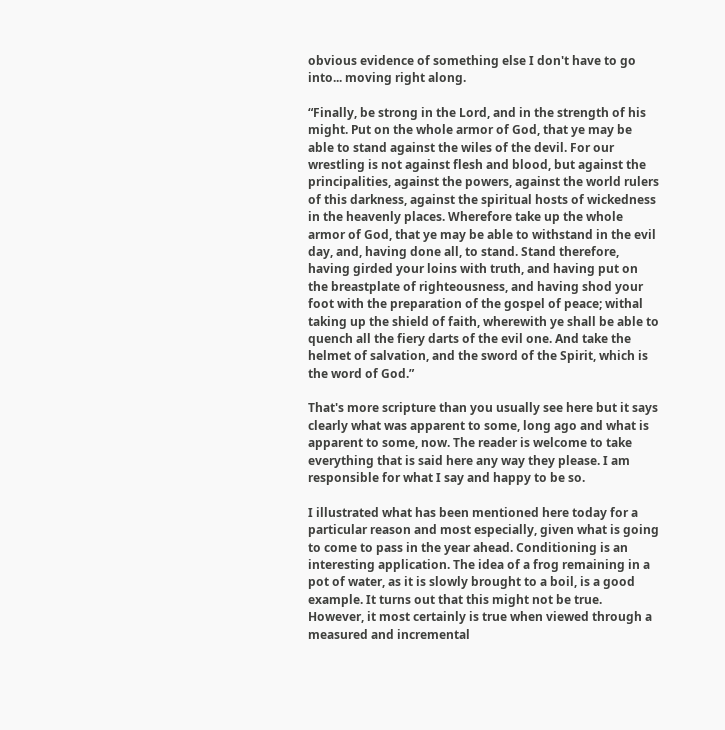obvious evidence of something else I don't have to go into... moving right along.

“Finally, be strong in the Lord, and in the strength of his might. Put on the whole armor of God, that ye may be able to stand against the wiles of the devil. For our wrestling is not against flesh and blood, but against the principalities, against the powers, against the world rulers of this darkness, against the spiritual hosts of wickedness in the heavenly places. Wherefore take up the whole armor of God, that ye may be able to withstand in the evil day, and, having done all, to stand. Stand therefore, having girded your loins with truth, and having put on the breastplate of righteousness, and having shod your foot with the preparation of the gospel of peace; withal taking up the shield of faith, wherewith ye shall be able to quench all the fiery darts of the evil one. And take the helmet of salvation, and the sword of the Spirit, which is the word of God.”

That's more scripture than you usually see here but it says clearly what was apparent to some, long ago and what is apparent to some, now. The reader is welcome to take everything that is said here any way they please. I am responsible for what I say and happy to be so.

I illustrated what has been mentioned here today for a particular reason and most especially, given what is going to come to pass in the year ahead. Conditioning is an interesting application. The idea of a frog remaining in a pot of water, as it is slowly brought to a boil, is a good example. It turns out that this might not be true. However, it most certainly is true when viewed through a measured and incremental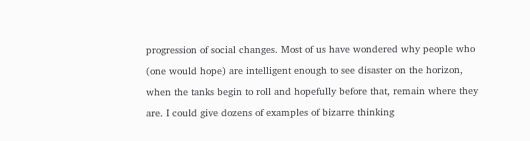progression of social changes. Most of us have wondered why people who (one would hope) are intelligent enough to see disaster on the horizon, when the tanks begin to roll and hopefully before that, remain where they are. I could give dozens of examples of bizarre thinking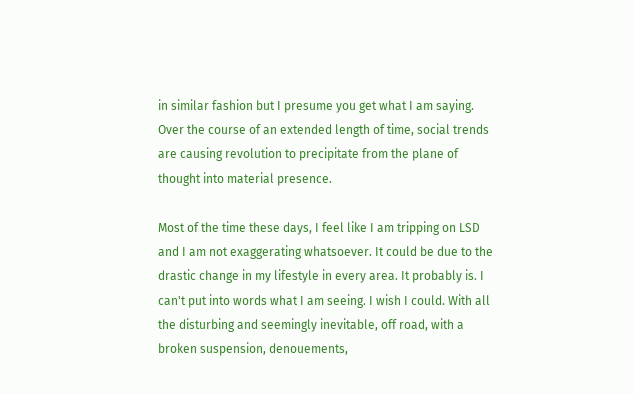in similar fashion but I presume you get what I am saying. Over the course of an extended length of time, social trends are causing revolution to precipitate from the plane of thought into material presence.

Most of the time these days, I feel like I am tripping on LSD and I am not exaggerating whatsoever. It could be due to the drastic change in my lifestyle in every area. It probably is. I can't put into words what I am seeing. I wish I could. With all the disturbing and seemingly inevitable, off road, with a broken suspension, denouements,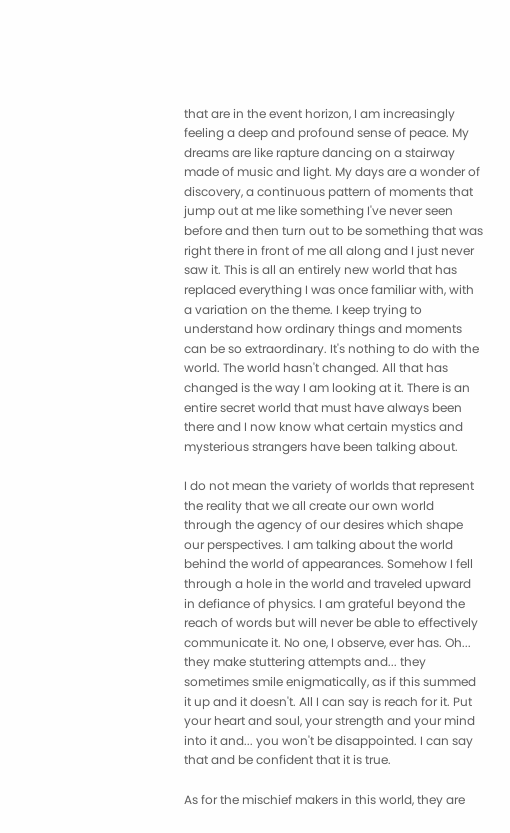that are in the event horizon, I am increasingly feeling a deep and profound sense of peace. My dreams are like rapture dancing on a stairway made of music and light. My days are a wonder of discovery, a continuous pattern of moments that jump out at me like something I've never seen before and then turn out to be something that was right there in front of me all along and I just never saw it. This is all an entirely new world that has replaced everything I was once familiar with, with a variation on the theme. I keep trying to understand how ordinary things and moments can be so extraordinary. It's nothing to do with the world. The world hasn't changed. All that has changed is the way I am looking at it. There is an entire secret world that must have always been there and I now know what certain mystics and mysterious strangers have been talking about.

I do not mean the variety of worlds that represent the reality that we all create our own world through the agency of our desires which shape our perspectives. I am talking about the world behind the world of appearances. Somehow I fell through a hole in the world and traveled upward in defiance of physics. I am grateful beyond the reach of words but will never be able to effectively communicate it. No one, I observe, ever has. Oh... they make stuttering attempts and... they sometimes smile enigmatically, as if this summed it up and it doesn't. All I can say is reach for it. Put your heart and soul, your strength and your mind into it and... you won't be disappointed. I can say that and be confident that it is true.

As for the mischief makers in this world, they are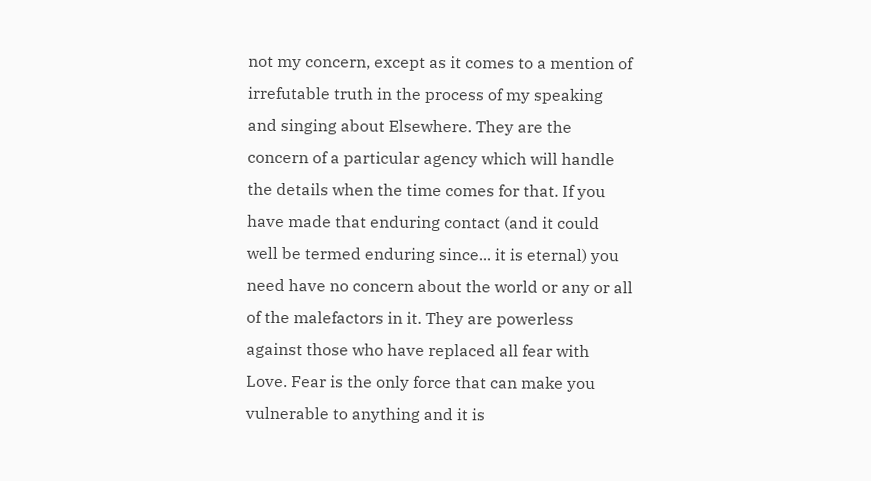not my concern, except as it comes to a mention of irrefutable truth in the process of my speaking and singing about Elsewhere. They are the concern of a particular agency which will handle the details when the time comes for that. If you have made that enduring contact (and it could well be termed enduring since... it is eternal) you need have no concern about the world or any or all of the malefactors in it. They are powerless against those who have replaced all fear with Love. Fear is the only force that can make you vulnerable to anything and it is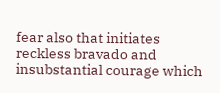fear also that initiates reckless bravado and insubstantial courage which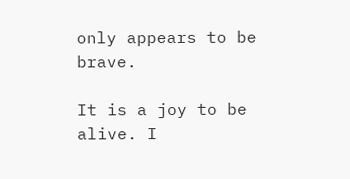only appears to be brave.

It is a joy to be alive. I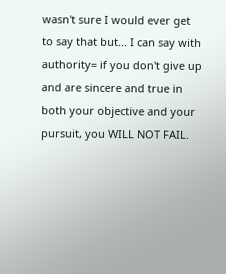wasn't sure I would ever get to say that but... I can say with authority= if you don't give up and are sincere and true in both your objective and your pursuit, you WILL NOT FAIL.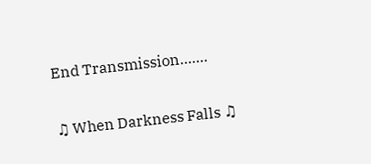End Transmission.......

♫ When Darkness Falls ♫